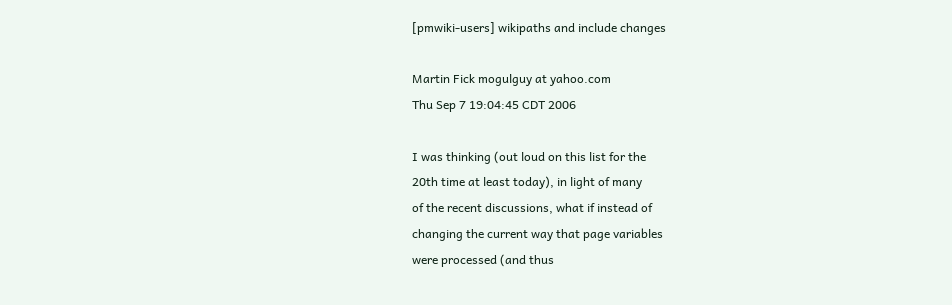[pmwiki-users] wikipaths and include changes

Martin Fick mogulguy at yahoo.com
Thu Sep 7 19:04:45 CDT 2006

I was thinking (out loud on this list for the
20th time at least today), in light of many
of the recent discussions, what if instead of
changing the current way that page variables
were processed (and thus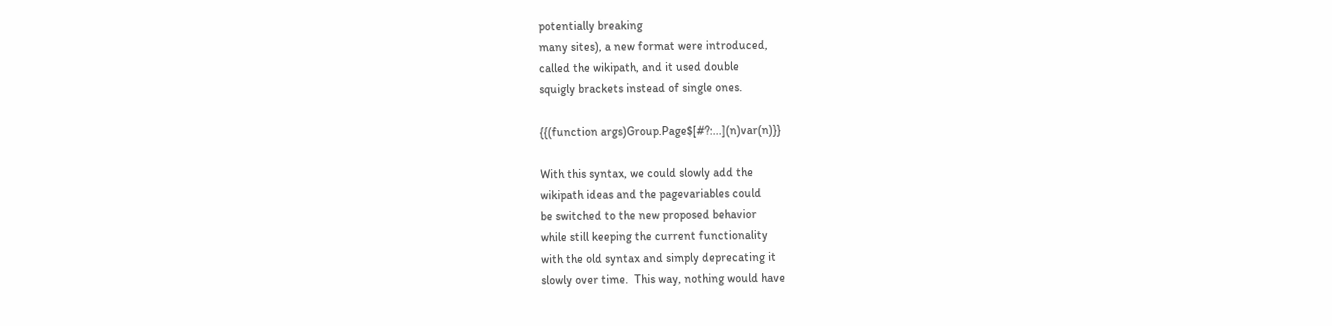potentially breaking
many sites), a new format were introduced,
called the wikipath, and it used double
squigly brackets instead of single ones.

{{(function args)Group.Page$[#?:...](n)var(n)}}

With this syntax, we could slowly add the
wikipath ideas and the pagevariables could
be switched to the new proposed behavior
while still keeping the current functionality
with the old syntax and simply deprecating it
slowly over time.  This way, nothing would have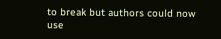to break but authors could now use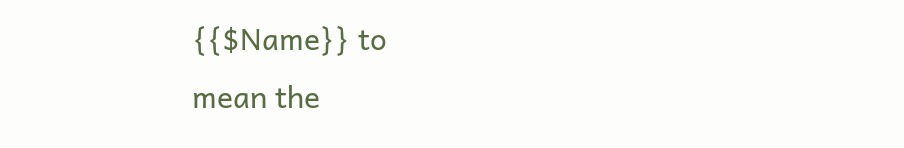{{$Name}} to
mean the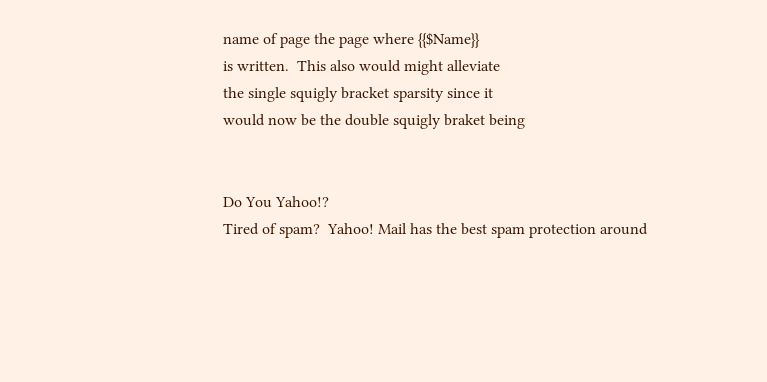name of page the page where {{$Name}}
is written.  This also would might alleviate
the single squigly bracket sparsity since it
would now be the double squigly braket being


Do You Yahoo!?
Tired of spam?  Yahoo! Mail has the best spam protection around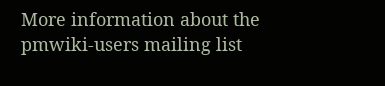More information about the pmwiki-users mailing list